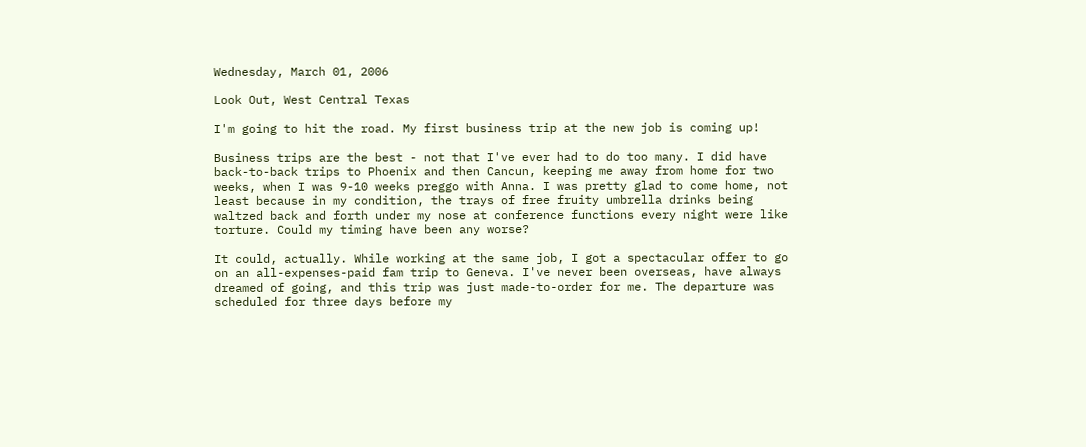Wednesday, March 01, 2006

Look Out, West Central Texas

I'm going to hit the road. My first business trip at the new job is coming up!

Business trips are the best - not that I've ever had to do too many. I did have back-to-back trips to Phoenix and then Cancun, keeping me away from home for two weeks, when I was 9-10 weeks preggo with Anna. I was pretty glad to come home, not least because in my condition, the trays of free fruity umbrella drinks being waltzed back and forth under my nose at conference functions every night were like torture. Could my timing have been any worse?

It could, actually. While working at the same job, I got a spectacular offer to go on an all-expenses-paid fam trip to Geneva. I've never been overseas, have always dreamed of going, and this trip was just made-to-order for me. The departure was scheduled for three days before my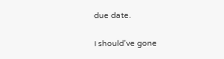due date.

I should've gone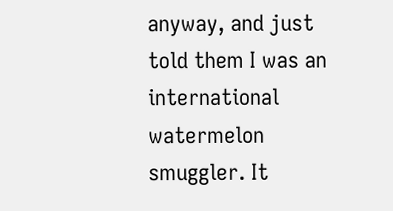anyway, and just told them I was an international watermelon smuggler. It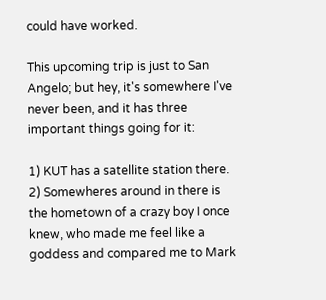could have worked.

This upcoming trip is just to San Angelo; but hey, it's somewhere I've never been, and it has three important things going for it:

1) KUT has a satellite station there.
2) Somewheres around in there is the hometown of a crazy boy I once knew, who made me feel like a goddess and compared me to Mark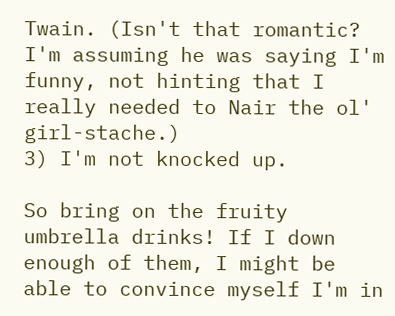Twain. (Isn't that romantic? I'm assuming he was saying I'm funny, not hinting that I really needed to Nair the ol' girl-stache.)
3) I'm not knocked up.

So bring on the fruity umbrella drinks! If I down enough of them, I might be able to convince myself I'm in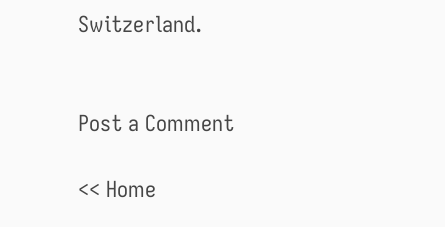Switzerland.


Post a Comment

<< Home